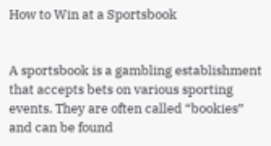How to Win at a Sportsbook


A sportsbook is a gambling establishment that accepts bets on various sporting events. They are often called “bookies” and can be found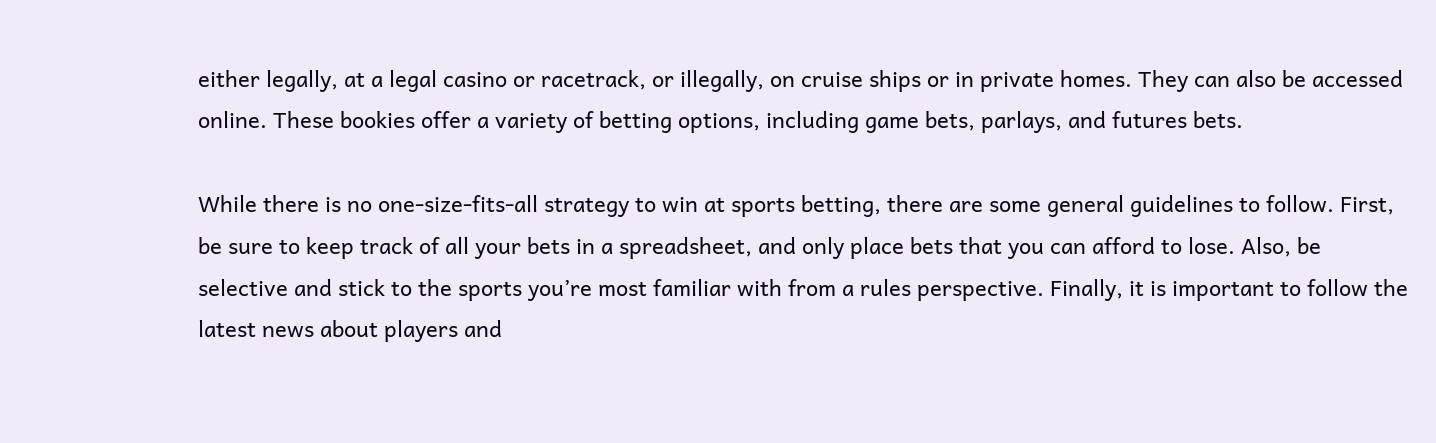either legally, at a legal casino or racetrack, or illegally, on cruise ships or in private homes. They can also be accessed online. These bookies offer a variety of betting options, including game bets, parlays, and futures bets.

While there is no one-size-fits-all strategy to win at sports betting, there are some general guidelines to follow. First, be sure to keep track of all your bets in a spreadsheet, and only place bets that you can afford to lose. Also, be selective and stick to the sports you’re most familiar with from a rules perspective. Finally, it is important to follow the latest news about players and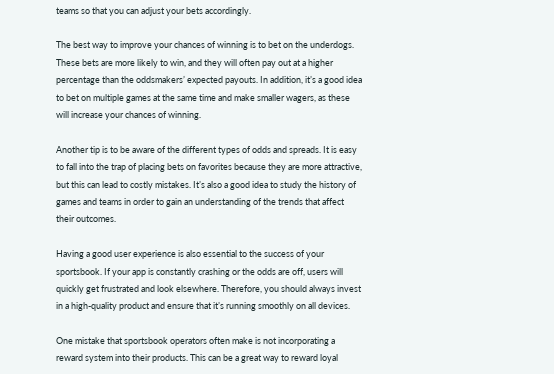teams so that you can adjust your bets accordingly.

The best way to improve your chances of winning is to bet on the underdogs. These bets are more likely to win, and they will often pay out at a higher percentage than the oddsmakers’ expected payouts. In addition, it’s a good idea to bet on multiple games at the same time and make smaller wagers, as these will increase your chances of winning.

Another tip is to be aware of the different types of odds and spreads. It is easy to fall into the trap of placing bets on favorites because they are more attractive, but this can lead to costly mistakes. It’s also a good idea to study the history of games and teams in order to gain an understanding of the trends that affect their outcomes.

Having a good user experience is also essential to the success of your sportsbook. If your app is constantly crashing or the odds are off, users will quickly get frustrated and look elsewhere. Therefore, you should always invest in a high-quality product and ensure that it’s running smoothly on all devices.

One mistake that sportsbook operators often make is not incorporating a reward system into their products. This can be a great way to reward loyal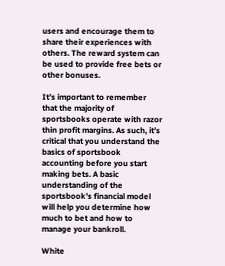users and encourage them to share their experiences with others. The reward system can be used to provide free bets or other bonuses.

It’s important to remember that the majority of sportsbooks operate with razor thin profit margins. As such, it’s critical that you understand the basics of sportsbook accounting before you start making bets. A basic understanding of the sportsbook’s financial model will help you determine how much to bet and how to manage your bankroll.

White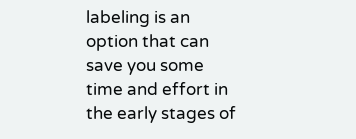labeling is an option that can save you some time and effort in the early stages of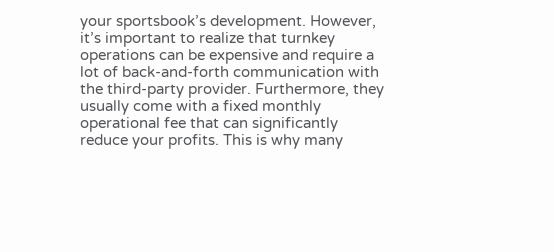your sportsbook’s development. However, it’s important to realize that turnkey operations can be expensive and require a lot of back-and-forth communication with the third-party provider. Furthermore, they usually come with a fixed monthly operational fee that can significantly reduce your profits. This is why many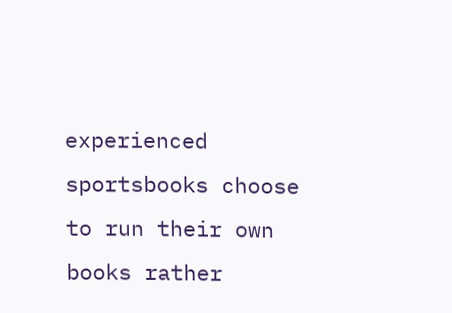experienced sportsbooks choose to run their own books rather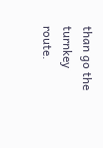than go the turnkey route.